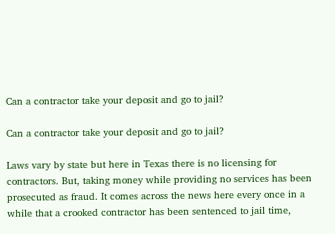Can a contractor take your deposit and go to jail?

Can a contractor take your deposit and go to jail?

Laws vary by state but here in Texas there is no licensing for contractors. But, taking money while providing no services has been prosecuted as fraud. It comes across the news here every once in a while that a crooked contractor has been sentenced to jail time,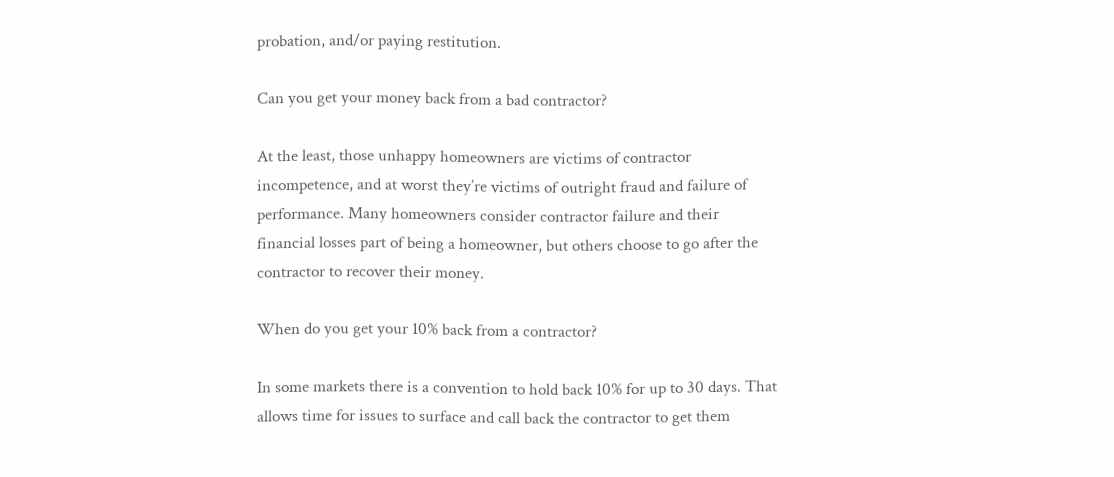probation, and/or paying restitution.

Can you get your money back from a bad contractor?

At the least, those unhappy homeowners are victims of contractor incompetence, and at worst they’re victims of outright fraud and failure of performance. Many homeowners consider contractor failure and their financial losses part of being a homeowner, but others choose to go after the contractor to recover their money.

When do you get your 10% back from a contractor?

In some markets there is a convention to hold back 10% for up to 30 days. That allows time for issues to surface and call back the contractor to get them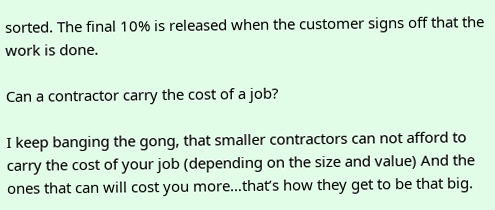sorted. The final 10% is released when the customer signs off that the work is done.

Can a contractor carry the cost of a job?

I keep banging the gong, that smaller contractors can not afford to carry the cost of your job (depending on the size and value) And the ones that can will cost you more…that’s how they get to be that big.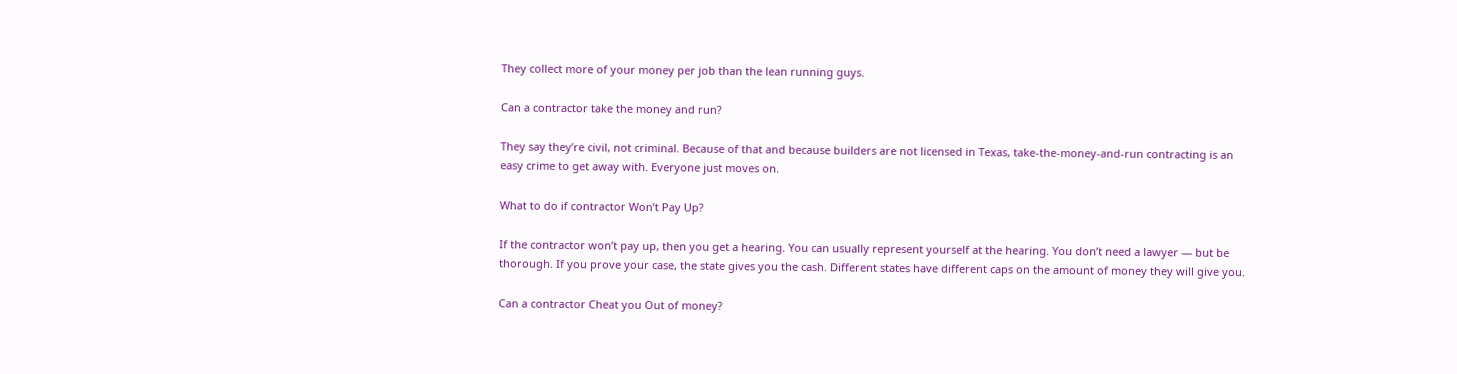They collect more of your money per job than the lean running guys.

Can a contractor take the money and run?

They say they’re civil, not criminal. Because of that and because builders are not licensed in Texas, take-the-money-and-run contracting is an easy crime to get away with. Everyone just moves on.

What to do if contractor Won’t Pay Up?

If the contractor won’t pay up, then you get a hearing. You can usually represent yourself at the hearing. You don’t need a lawyer — but be thorough. If you prove your case, the state gives you the cash. Different states have different caps on the amount of money they will give you.

Can a contractor Cheat you Out of money?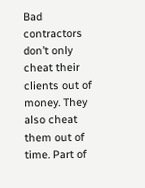Bad contractors don’t only cheat their clients out of money. They also cheat them out of time. Part of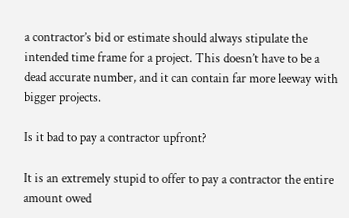a contractor’s bid or estimate should always stipulate the intended time frame for a project. This doesn’t have to be a dead accurate number, and it can contain far more leeway with bigger projects.

Is it bad to pay a contractor upfront?

It is an extremely stupid to offer to pay a contractor the entire amount owed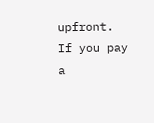upfront. If you pay a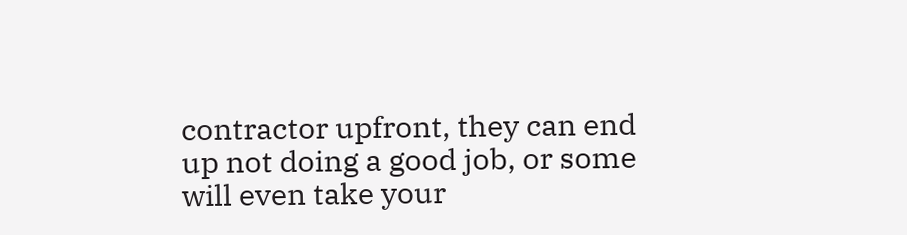contractor upfront, they can end up not doing a good job, or some will even take your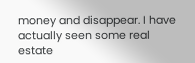money and disappear. I have actually seen some real estate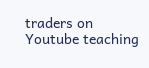traders on Youtube teaching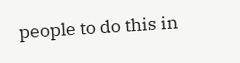people to do this in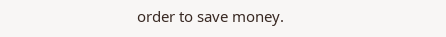order to save money.